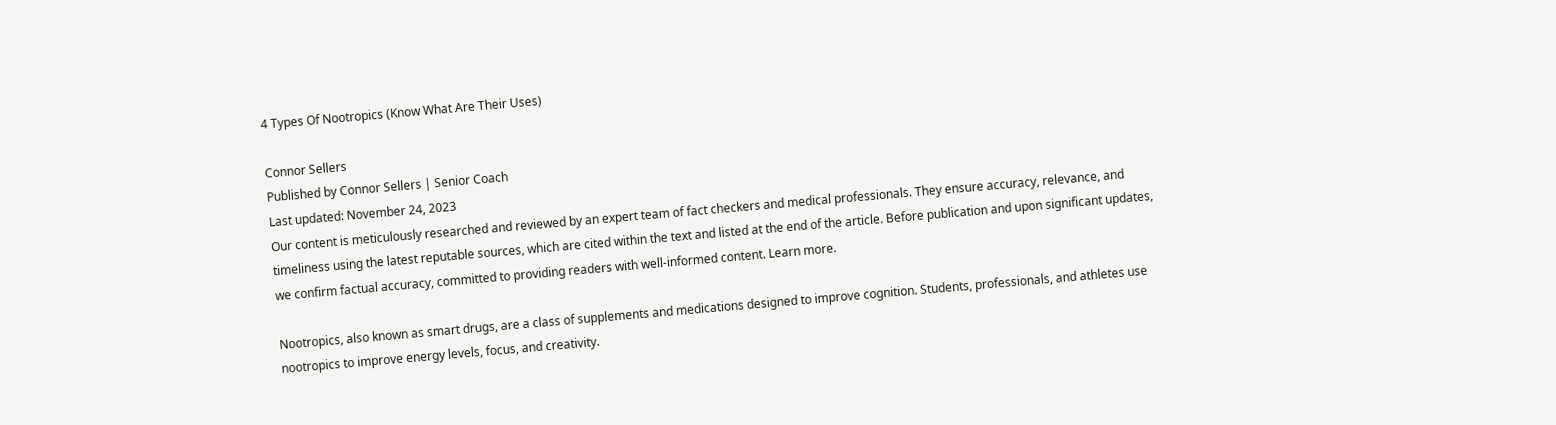4 Types Of Nootropics (Know What Are Their Uses)

Connor Sellers
Published by Connor Sellers | Senior Coach
Last updated: November 24, 2023
Our content is meticulously researched and reviewed by an expert team of fact checkers and medical professionals. They ensure accuracy, relevance, and timeliness using the latest reputable sources, which are cited within the text and listed at the end of the article. Before publication and upon significant updates, we confirm factual accuracy, committed to providing readers with well-informed content. Learn more.

Nootropics, also known as smart drugs, are a class of supplements and medications designed to improve cognition. Students, professionals, and athletes use nootropics to improve energy levels, focus, and creativity.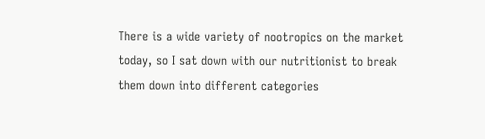There is a wide variety of nootropics on the market today, so I sat down with our nutritionist to break them down into different categories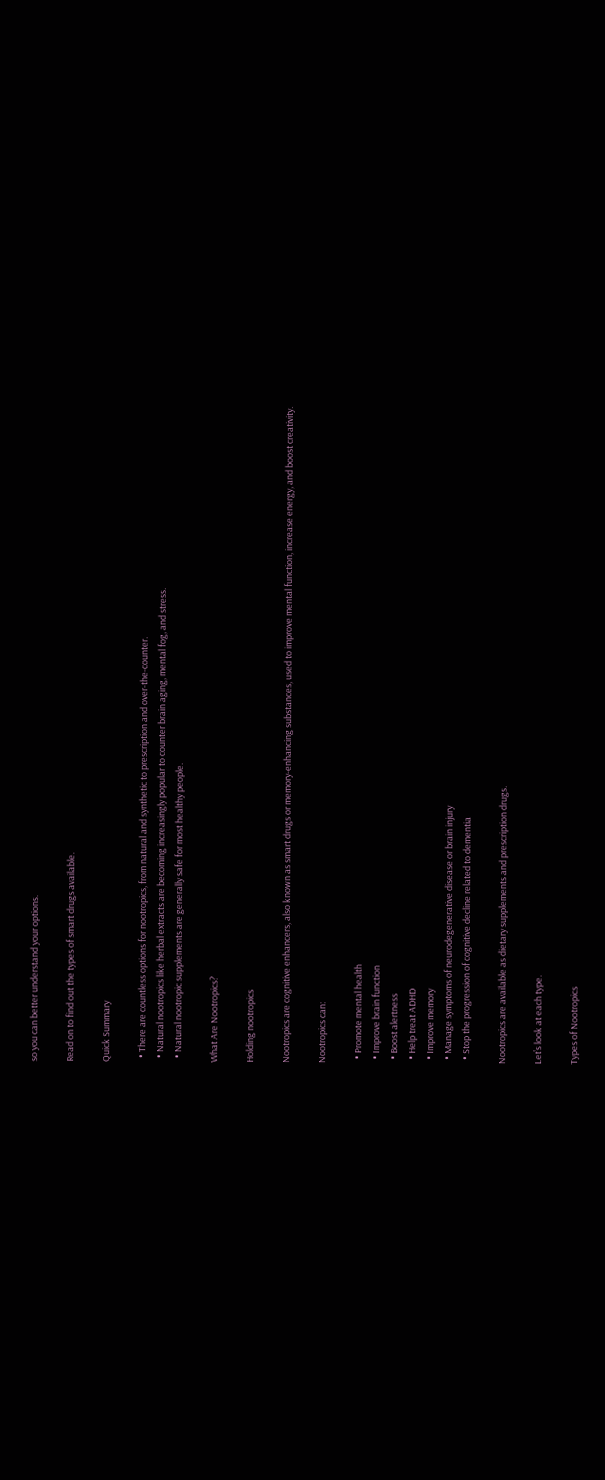so you can better understand your options.

Read on to find out the types of smart drugs available.

Quick Summary

  • There are countless options for nootropics, from natural and synthetic to prescription and over-the-counter.
  • Natural nootropics like herbal extracts are becoming increasingly popular to counter brain aging, mental fog, and stress.
  • Natural nootropic supplements are generally safe for most healthy people.

What Are Nootropics?

Holding nootropics

Nootropics are cognitive enhancers, also known as smart drugs or memory-enhancing substances, used to improve mental function, increase energy, and boost creativity.

Nootropics can:

  • Promote mental health
  • Improve brain function
  • Boost alertness
  • Help treat ADHD
  • Improve memory
  • Manage symptoms of neurodegenerative disease or brain injury
  • Stop the progression of cognitive decline related to dementia

Nootropics are available as dietary supplements and prescription drugs.

Let’s look at each type.

Types of Nootropics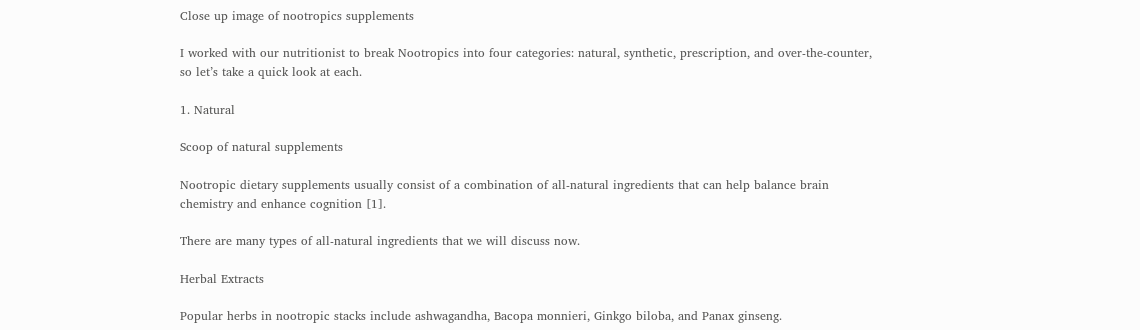Close up image of nootropics supplements

I worked with our nutritionist to break Nootropics into four categories: natural, synthetic, prescription, and over-the-counter, so let’s take a quick look at each.

1. Natural

Scoop of natural supplements

Nootropic dietary supplements usually consist of a combination of all-natural ingredients that can help balance brain chemistry and enhance cognition [1].

There are many types of all-natural ingredients that we will discuss now.

Herbal Extracts

Popular herbs in nootropic stacks include ashwagandha, Bacopa monnieri, Ginkgo biloba, and Panax ginseng.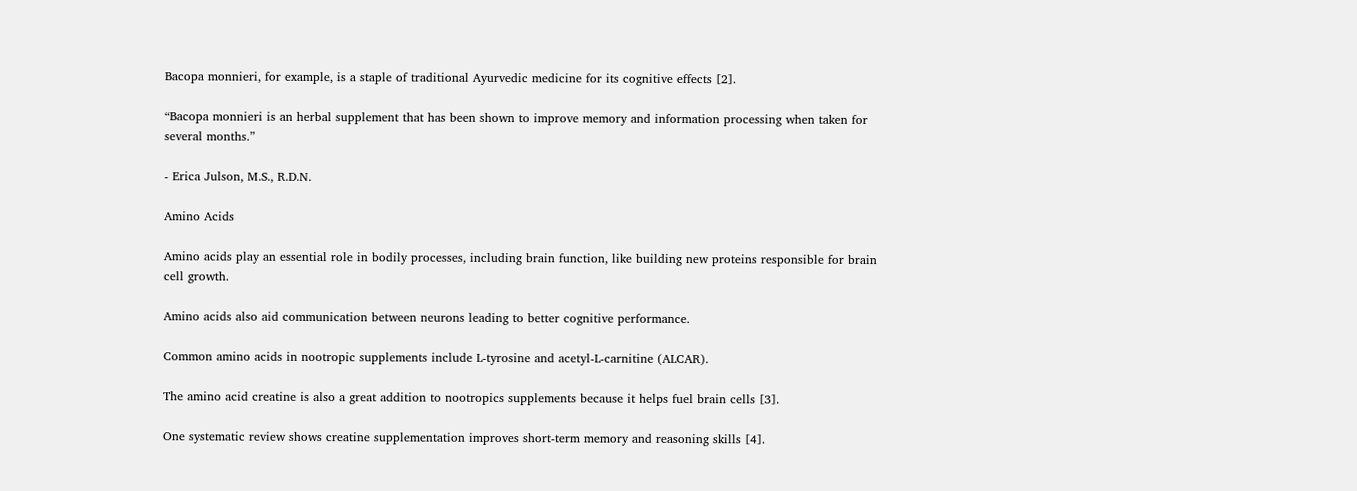Bacopa monnieri, for example, is a staple of traditional Ayurvedic medicine for its cognitive effects [2].

“Bacopa monnieri is an herbal supplement that has been shown to improve memory and information processing when taken for several months.”

- Erica Julson, M.S., R.D.N.

Amino Acids

Amino acids play an essential role in bodily processes, including brain function, like building new proteins responsible for brain cell growth.

Amino acids also aid communication between neurons leading to better cognitive performance.

Common amino acids in nootropic supplements include L-tyrosine and acetyl-L-carnitine (ALCAR).

The amino acid creatine is also a great addition to nootropics supplements because it helps fuel brain cells [3].

One systematic review shows creatine supplementation improves short-term memory and reasoning skills [4].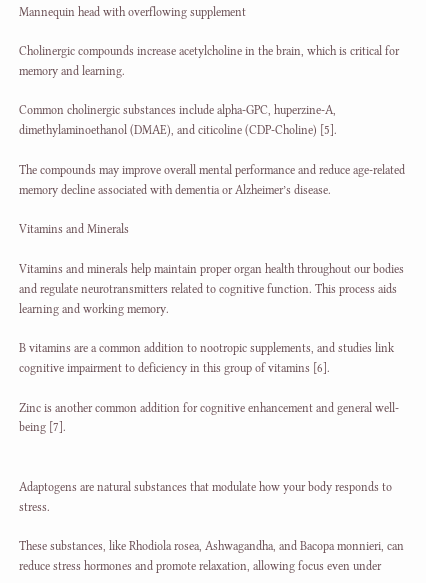Mannequin head with overflowing supplement

Cholinergic compounds increase acetylcholine in the brain, which is critical for memory and learning.

Common cholinergic substances include alpha-GPC, huperzine-A, dimethylaminoethanol (DMAE), and citicoline (CDP-Choline) [5].

The compounds may improve overall mental performance and reduce age-related memory decline associated with dementia or Alzheimer’s disease.

Vitamins and Minerals

Vitamins and minerals help maintain proper organ health throughout our bodies and regulate neurotransmitters related to cognitive function. This process aids learning and working memory.

B vitamins are a common addition to nootropic supplements, and studies link cognitive impairment to deficiency in this group of vitamins [6].

Zinc is another common addition for cognitive enhancement and general well-being [7].


Adaptogens are natural substances that modulate how your body responds to stress.

These substances, like Rhodiola rosea, Ashwagandha, and Bacopa monnieri, can reduce stress hormones and promote relaxation, allowing focus even under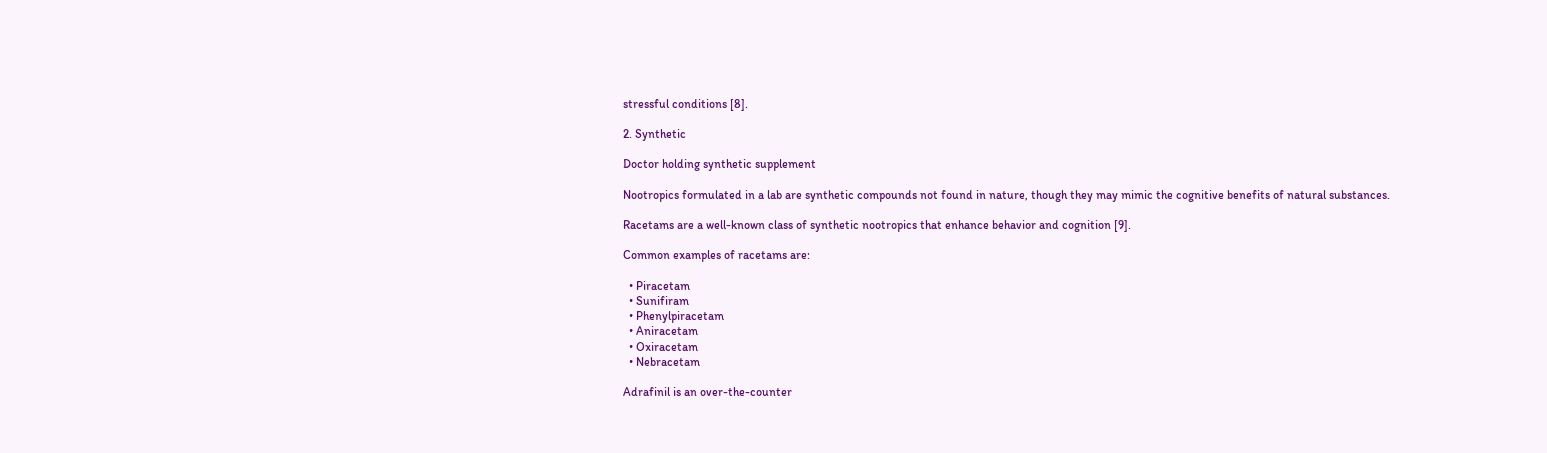stressful conditions [8].

2. Synthetic

Doctor holding synthetic supplement

Nootropics formulated in a lab are synthetic compounds not found in nature, though they may mimic the cognitive benefits of natural substances.

Racetams are a well-known class of synthetic nootropics that enhance behavior and cognition [9].

Common examples of racetams are:

  • Piracetam
  • Sunifiram
  • Phenylpiracetam
  • Aniracetam
  • Oxiracetam
  • Nebracetam

Adrafinil is an over-the-counter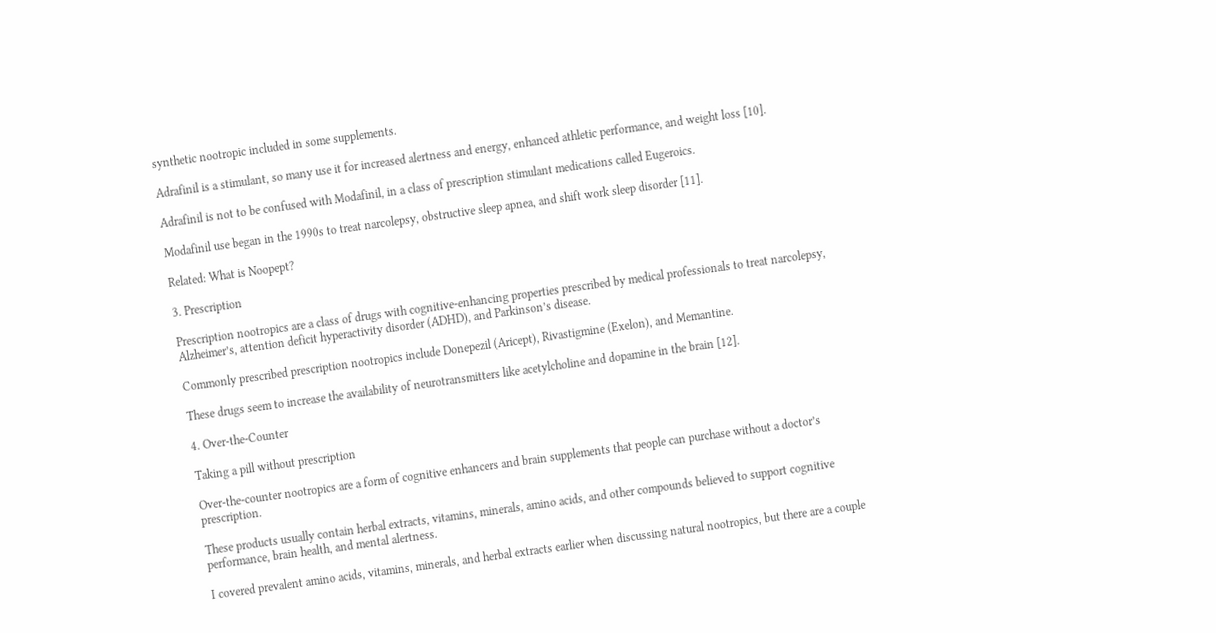synthetic nootropic included in some supplements.

Adrafinil is a stimulant, so many use it for increased alertness and energy, enhanced athletic performance, and weight loss [10].

Adrafinil is not to be confused with Modafinil, in a class of prescription stimulant medications called Eugeroics.

Modafinil use began in the 1990s to treat narcolepsy, obstructive sleep apnea, and shift work sleep disorder [11].

Related: What is Noopept?

3. Prescription

Prescription nootropics are a class of drugs with cognitive-enhancing properties prescribed by medical professionals to treat narcolepsy, Alzheimer’s, attention deficit hyperactivity disorder (ADHD), and Parkinson’s disease.

Commonly prescribed prescription nootropics include Donepezil (Aricept), Rivastigmine (Exelon), and Memantine.

These drugs seem to increase the availability of neurotransmitters like acetylcholine and dopamine in the brain [12].

4. Over-the-Counter

Taking a pill without prescription

Over-the-counter nootropics are a form of cognitive enhancers and brain supplements that people can purchase without a doctor’s prescription.

These products usually contain herbal extracts, vitamins, minerals, amino acids, and other compounds believed to support cognitive performance, brain health, and mental alertness.

I covered prevalent amino acids, vitamins, minerals, and herbal extracts earlier when discussing natural nootropics, but there are a couple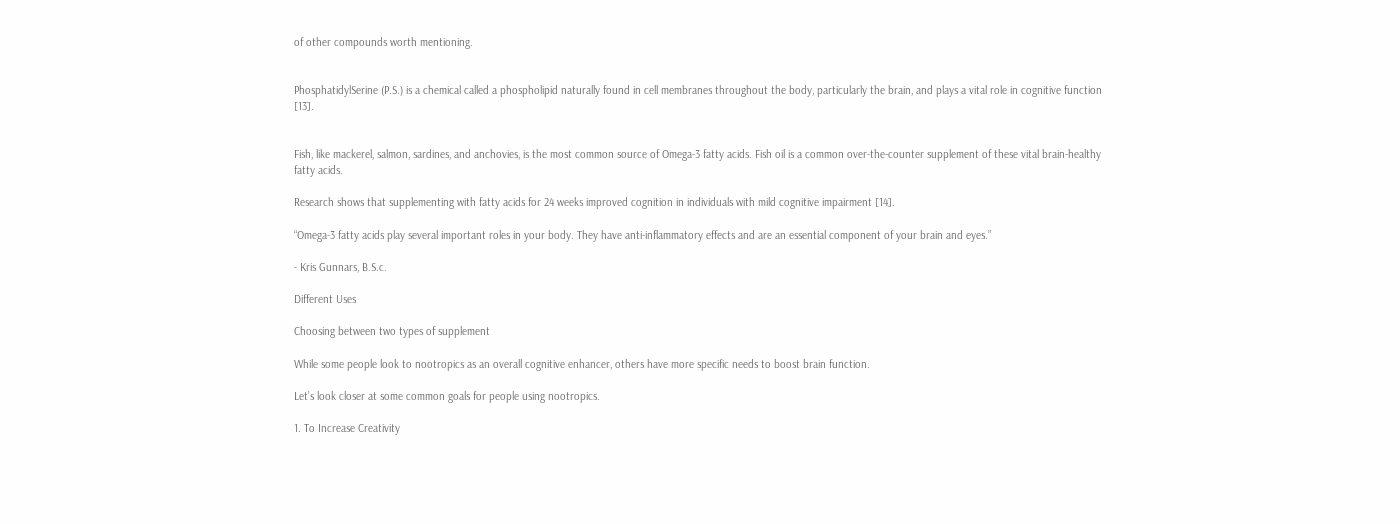of other compounds worth mentioning.


PhosphatidylSerine (P.S.) is a chemical called a phospholipid naturally found in cell membranes throughout the body, particularly the brain, and plays a vital role in cognitive function [13].


Fish, like mackerel, salmon, sardines, and anchovies, is the most common source of Omega-3 fatty acids. Fish oil is a common over-the-counter supplement of these vital brain-healthy fatty acids.

Research shows that supplementing with fatty acids for 24 weeks improved cognition in individuals with mild cognitive impairment [14].

“Omega-3 fatty acids play several important roles in your body. They have anti-inflammatory effects and are an essential component of your brain and eyes.”

- Kris Gunnars, B.S.c.

Different Uses

Choosing between two types of supplement

While some people look to nootropics as an overall cognitive enhancer, others have more specific needs to boost brain function.

Let’s look closer at some common goals for people using nootropics.

1. To Increase Creativity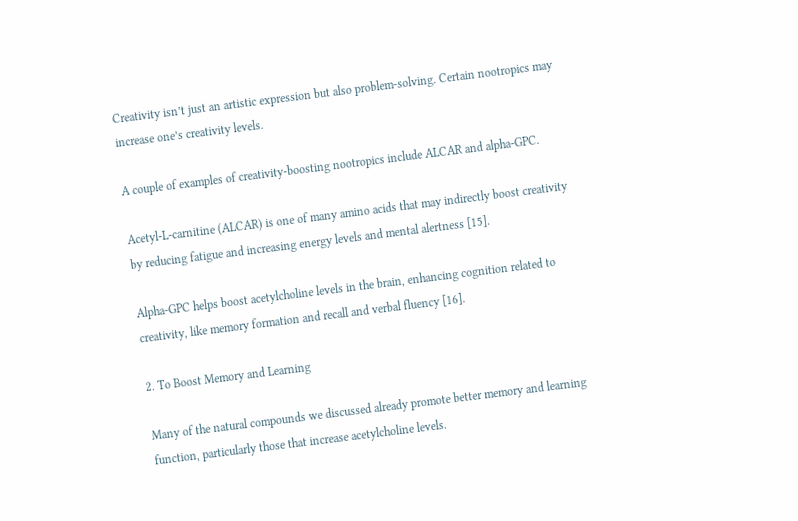Creativity isn’t just an artistic expression but also problem-solving. Certain nootropics may increase one’s creativity levels.

A couple of examples of creativity-boosting nootropics include ALCAR and alpha-GPC.

Acetyl-L-carnitine (ALCAR) is one of many amino acids that may indirectly boost creativity by reducing fatigue and increasing energy levels and mental alertness [15].

Alpha-GPC helps boost acetylcholine levels in the brain, enhancing cognition related to creativity, like memory formation and recall and verbal fluency [16].

2. To Boost Memory and Learning

Many of the natural compounds we discussed already promote better memory and learning function, particularly those that increase acetylcholine levels.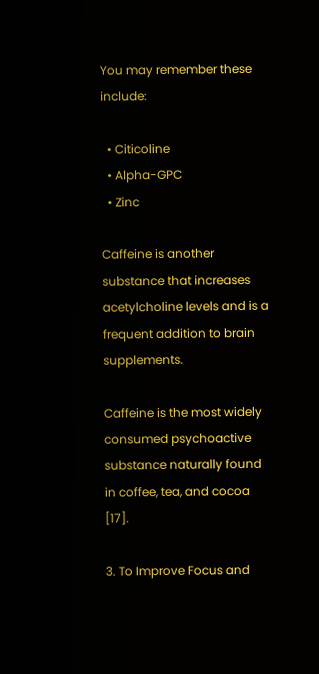You may remember these include:

  • Citicoline
  • Alpha-GPC
  • Zinc

Caffeine is another substance that increases acetylcholine levels and is a frequent addition to brain supplements.

Caffeine is the most widely consumed psychoactive substance naturally found in coffee, tea, and cocoa [17].

3. To Improve Focus and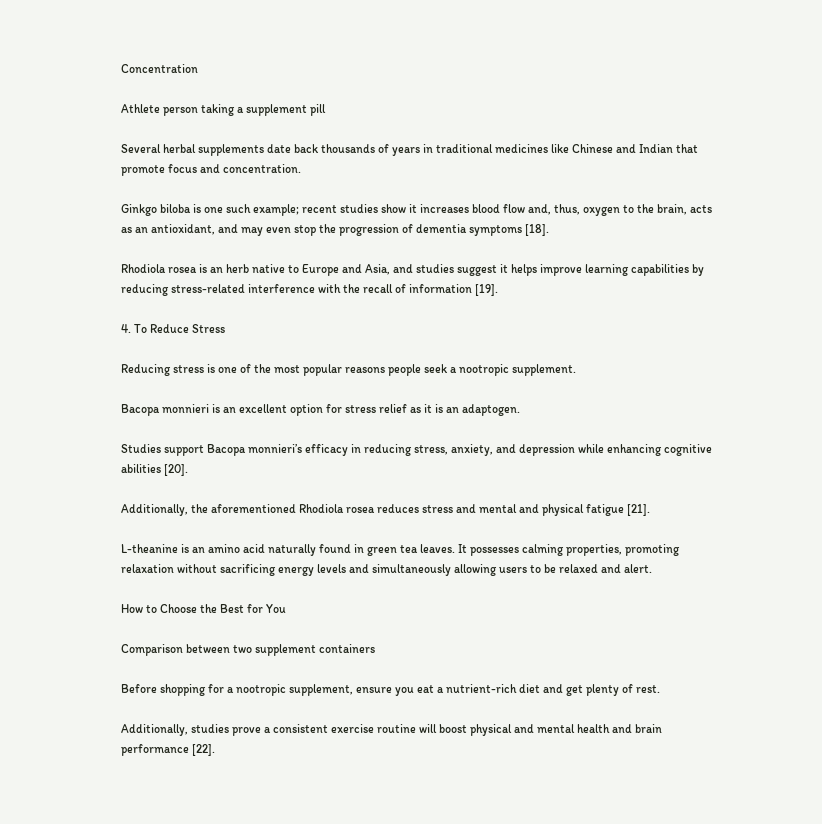Concentration

Athlete person taking a supplement pill

Several herbal supplements date back thousands of years in traditional medicines like Chinese and Indian that promote focus and concentration.

Ginkgo biloba is one such example; recent studies show it increases blood flow and, thus, oxygen to the brain, acts as an antioxidant, and may even stop the progression of dementia symptoms [18].

Rhodiola rosea is an herb native to Europe and Asia, and studies suggest it helps improve learning capabilities by reducing stress-related interference with the recall of information [19].

4. To Reduce Stress

Reducing stress is one of the most popular reasons people seek a nootropic supplement.

Bacopa monnieri is an excellent option for stress relief as it is an adaptogen.

Studies support Bacopa monnieri’s efficacy in reducing stress, anxiety, and depression while enhancing cognitive abilities [20].

Additionally, the aforementioned Rhodiola rosea reduces stress and mental and physical fatigue [21].

L-theanine is an amino acid naturally found in green tea leaves. It possesses calming properties, promoting relaxation without sacrificing energy levels and simultaneously allowing users to be relaxed and alert.

How to Choose the Best for You

Comparison between two supplement containers

Before shopping for a nootropic supplement, ensure you eat a nutrient-rich diet and get plenty of rest.

Additionally, studies prove a consistent exercise routine will boost physical and mental health and brain performance [22].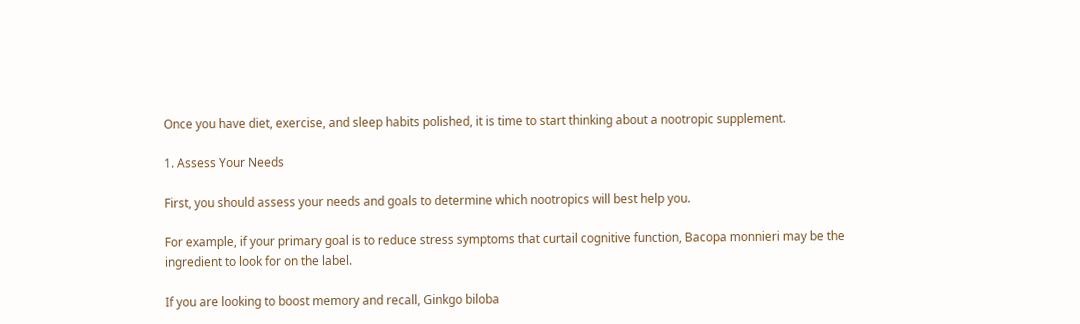Once you have diet, exercise, and sleep habits polished, it is time to start thinking about a nootropic supplement.

1. Assess Your Needs

First, you should assess your needs and goals to determine which nootropics will best help you.

For example, if your primary goal is to reduce stress symptoms that curtail cognitive function, Bacopa monnieri may be the ingredient to look for on the label.

If you are looking to boost memory and recall, Ginkgo biloba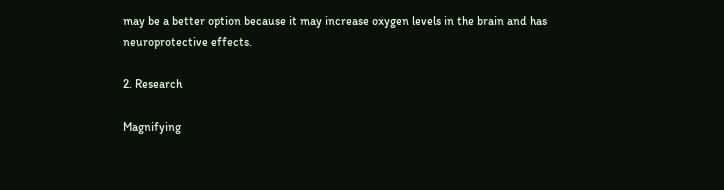may be a better option because it may increase oxygen levels in the brain and has neuroprotective effects.

2. Research

Magnifying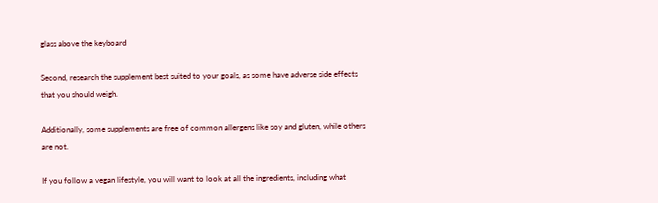glass above the keyboard

Second, research the supplement best suited to your goals, as some have adverse side effects that you should weigh.

Additionally, some supplements are free of common allergens like soy and gluten, while others are not.

If you follow a vegan lifestyle, you will want to look at all the ingredients, including what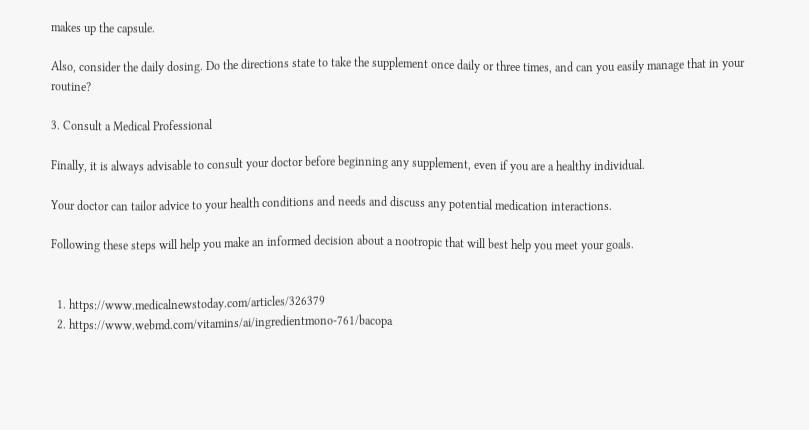makes up the capsule.

Also, consider the daily dosing. Do the directions state to take the supplement once daily or three times, and can you easily manage that in your routine?

3. Consult a Medical Professional

Finally, it is always advisable to consult your doctor before beginning any supplement, even if you are a healthy individual.

Your doctor can tailor advice to your health conditions and needs and discuss any potential medication interactions.

Following these steps will help you make an informed decision about a nootropic that will best help you meet your goals.


  1. https://www.medicalnewstoday.com/articles/326379
  2. https://www.webmd.com/vitamins/ai/ingredientmono-761/bacopa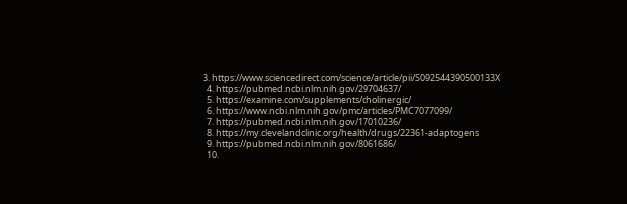3. https://www.sciencedirect.com/science/article/pii/S092544390500133X
  4. https://pubmed.ncbi.nlm.nih.gov/29704637/
  5. https://examine.com/supplements/cholinergic/
  6. https://www.ncbi.nlm.nih.gov/pmc/articles/PMC7077099/
  7. https://pubmed.ncbi.nlm.nih.gov/17010236/
  8. https://my.clevelandclinic.org/health/drugs/22361-adaptogens
  9. https://pubmed.ncbi.nlm.nih.gov/8061686/
  10.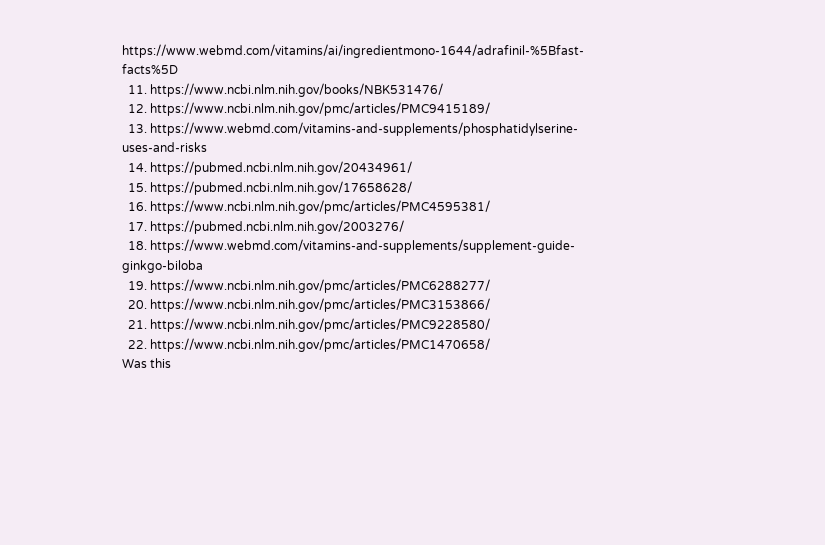https://www.webmd.com/vitamins/ai/ingredientmono-1644/adrafinil-%5Bfast-facts%5D
  11. https://www.ncbi.nlm.nih.gov/books/NBK531476/
  12. https://www.ncbi.nlm.nih.gov/pmc/articles/PMC9415189/
  13. https://www.webmd.com/vitamins-and-supplements/phosphatidylserine-uses-and-risks
  14. https://pubmed.ncbi.nlm.nih.gov/20434961/
  15. https://pubmed.ncbi.nlm.nih.gov/17658628/
  16. https://www.ncbi.nlm.nih.gov/pmc/articles/PMC4595381/
  17. https://pubmed.ncbi.nlm.nih.gov/2003276/
  18. https://www.webmd.com/vitamins-and-supplements/supplement-guide-ginkgo-biloba
  19. https://www.ncbi.nlm.nih.gov/pmc/articles/PMC6288277/
  20. https://www.ncbi.nlm.nih.gov/pmc/articles/PMC3153866/
  21. https://www.ncbi.nlm.nih.gov/pmc/articles/PMC9228580/
  22. https://www.ncbi.nlm.nih.gov/pmc/articles/PMC1470658/
Was this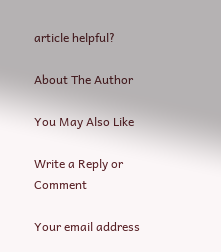article helpful?

About The Author

You May Also Like

Write a Reply or Comment

Your email address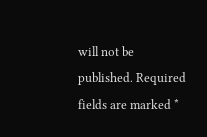will not be published. Required fields are marked *